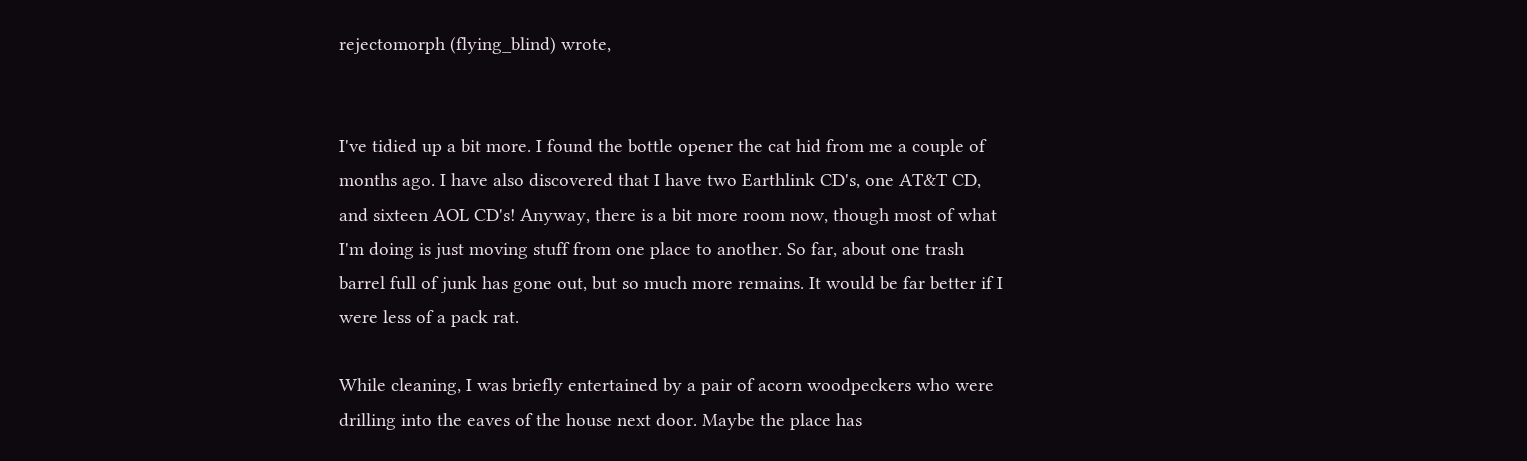rejectomorph (flying_blind) wrote,


I've tidied up a bit more. I found the bottle opener the cat hid from me a couple of months ago. I have also discovered that I have two Earthlink CD's, one AT&T CD, and sixteen AOL CD's! Anyway, there is a bit more room now, though most of what I'm doing is just moving stuff from one place to another. So far, about one trash barrel full of junk has gone out, but so much more remains. It would be far better if I were less of a pack rat.

While cleaning, I was briefly entertained by a pair of acorn woodpeckers who were drilling into the eaves of the house next door. Maybe the place has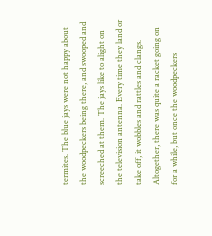termites. The blue jays were not happy about the woodpeckers being there, and swooped and screeched at them. The jays like to alight on the television antenna. Every time they land or take off, it wobbles and rattles and clangs. Altogether, there was quite a racket going on for a while, but once the woodpeckers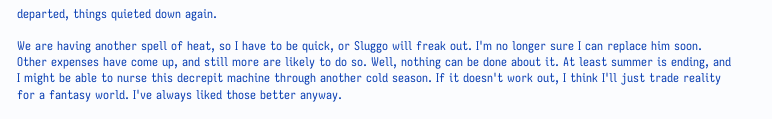departed, things quieted down again.

We are having another spell of heat, so I have to be quick, or Sluggo will freak out. I'm no longer sure I can replace him soon. Other expenses have come up, and still more are likely to do so. Well, nothing can be done about it. At least summer is ending, and I might be able to nurse this decrepit machine through another cold season. If it doesn't work out, I think I'll just trade reality for a fantasy world. I've always liked those better anyway.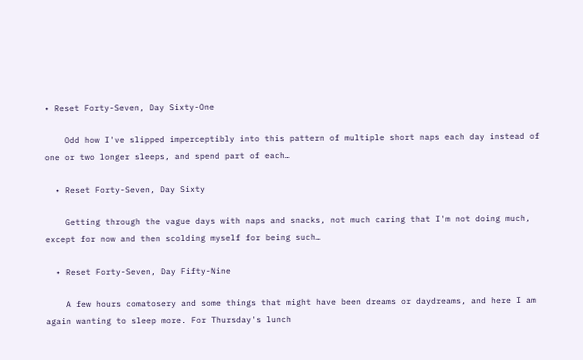• Reset Forty-Seven, Day Sixty-One

    Odd how I've slipped imperceptibly into this pattern of multiple short naps each day instead of one or two longer sleeps, and spend part of each…

  • Reset Forty-Seven, Day Sixty

    Getting through the vague days with naps and snacks, not much caring that I'm not doing much, except for now and then scolding myself for being such…

  • Reset Forty-Seven, Day Fifty-Nine

    A few hours comatosery and some things that might have been dreams or daydreams, and here I am again wanting to sleep more. For Thursday's lunch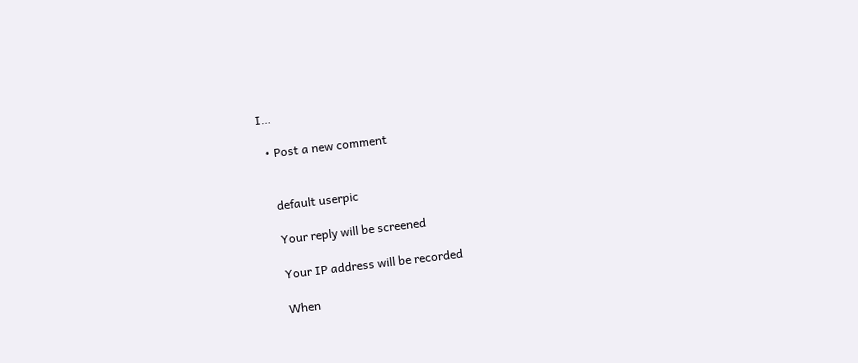I…

  • Post a new comment


    default userpic

    Your reply will be screened

    Your IP address will be recorded

    When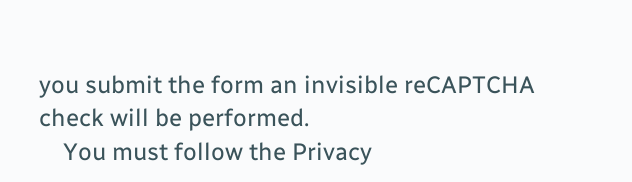you submit the form an invisible reCAPTCHA check will be performed.
    You must follow the Privacy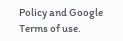Policy and Google Terms of use.